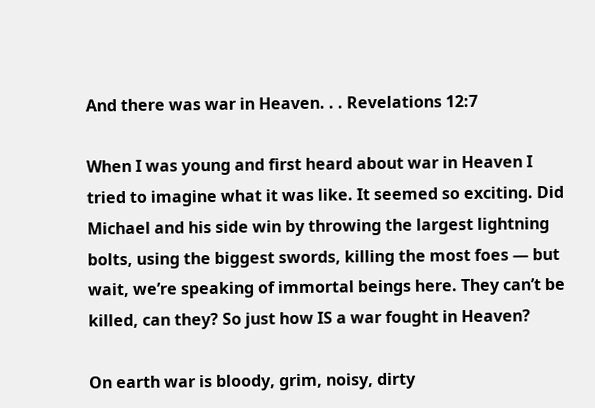And there was war in Heaven. . . Revelations 12:7

When I was young and first heard about war in Heaven I tried to imagine what it was like. It seemed so exciting. Did Michael and his side win by throwing the largest lightning bolts, using the biggest swords, killing the most foes — but wait, we’re speaking of immortal beings here. They can’t be killed, can they? So just how IS a war fought in Heaven?

On earth war is bloody, grim, noisy, dirty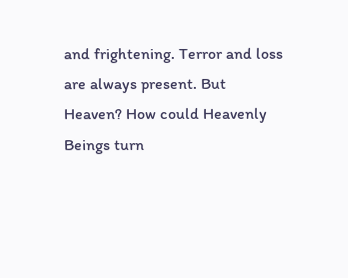and frightening. Terror and loss are always present. But Heaven? How could Heavenly Beings turn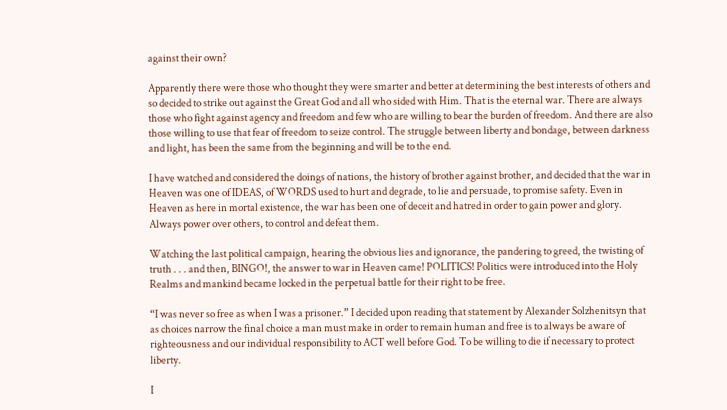against their own?

Apparently there were those who thought they were smarter and better at determining the best interests of others and so decided to strike out against the Great God and all who sided with Him. That is the eternal war. There are always those who fight against agency and freedom and few who are willing to bear the burden of freedom. And there are also those willing to use that fear of freedom to seize control. The struggle between liberty and bondage, between darkness and light, has been the same from the beginning and will be to the end.

I have watched and considered the doings of nations, the history of brother against brother, and decided that the war in Heaven was one of IDEAS, of WORDS used to hurt and degrade, to lie and persuade, to promise safety. Even in Heaven as here in mortal existence, the war has been one of deceit and hatred in order to gain power and glory. Always power over others, to control and defeat them.

Watching the last political campaign, hearing the obvious lies and ignorance, the pandering to greed, the twisting of truth . . . and then, BINGO!, the answer to war in Heaven came! POLITICS! Politics were introduced into the Holy Realms and mankind became locked in the perpetual battle for their right to be free.

“I was never so free as when I was a prisoner.” I decided upon reading that statement by Alexander Solzhenitsyn that as choices narrow the final choice a man must make in order to remain human and free is to always be aware of righteousness and our individual responsibility to ACT well before God. To be willing to die if necessary to protect liberty.

I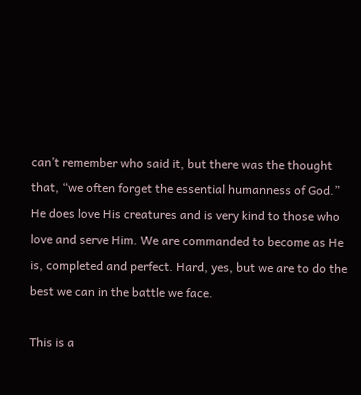can’t remember who said it, but there was the thought that, “we often forget the essential humanness of God.” He does love His creatures and is very kind to those who love and serve Him. We are commanded to become as He is, completed and perfect. Hard, yes, but we are to do the best we can in the battle we face.

This is a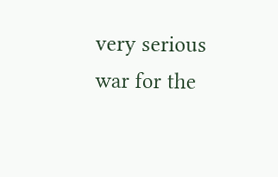very serious war for the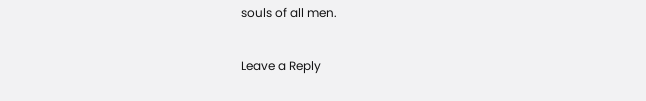souls of all men.

Leave a Reply